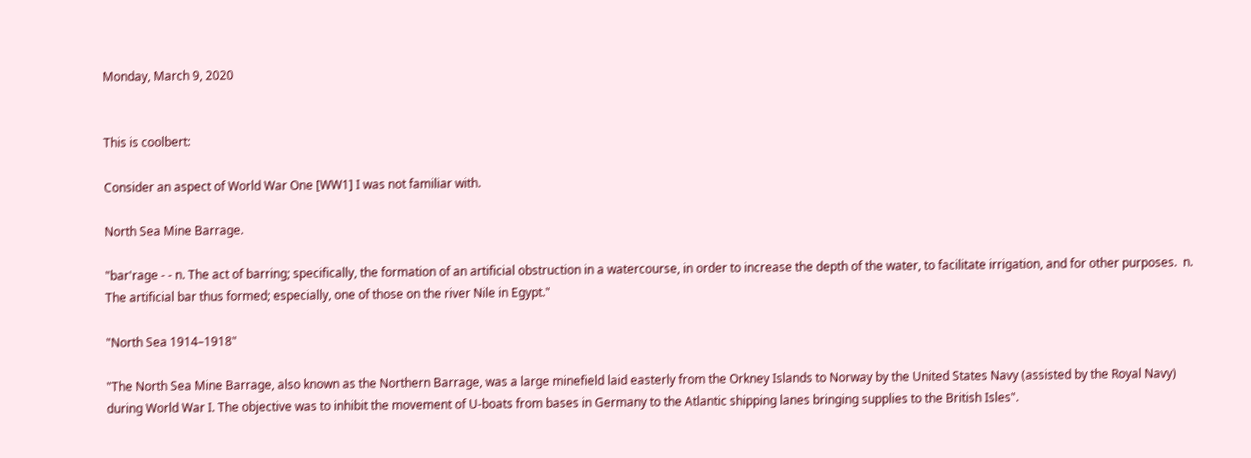Monday, March 9, 2020


This is coolbert:

Consider an aspect of World War One [WW1] I was not familiar with.

North Sea Mine Barrage.

"bar'rage - - n. The act of barring; specifically, the formation of an artificial obstruction in a watercourse, in order to increase the depth of the water, to facilitate irrigation, and for other purposes.  n. The artificial bar thus formed; especially, one of those on the river Nile in Egypt."

"North Sea 1914–1918"

"The North Sea Mine Barrage, also known as the Northern Barrage, was a large minefield laid easterly from the Orkney Islands to Norway by the United States Navy (assisted by the Royal Navy) during World War I. The objective was to inhibit the movement of U-boats from bases in Germany to the Atlantic shipping lanes bringing supplies to the British Isles".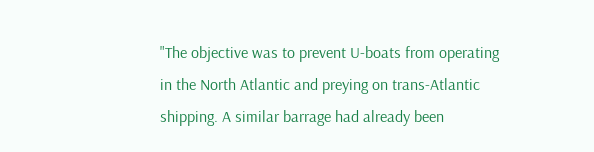"The objective was to prevent U-boats from operating in the North Atlantic and preying on trans-Atlantic shipping. A similar barrage had already been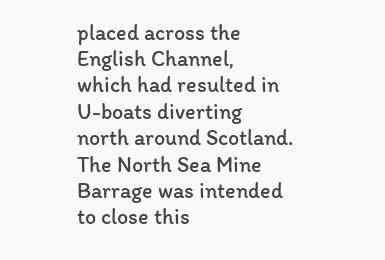placed across the English Channel, which had resulted in U-boats diverting north around Scotland. The North Sea Mine Barrage was intended to close this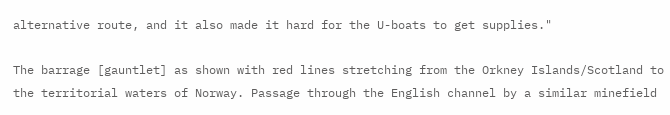alternative route, and it also made it hard for the U-boats to get supplies."

The barrage [gauntlet] as shown with red lines stretching from the Orkney Islands/Scotland to the territorial waters of Norway. Passage through the English channel by a similar minefield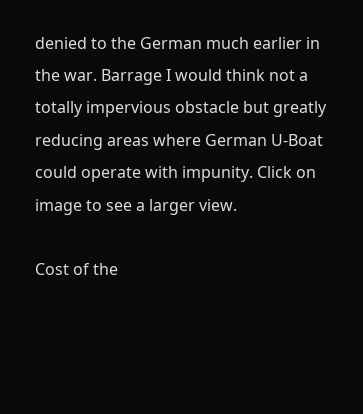denied to the German much earlier in the war. Barrage I would think not a totally impervious obstacle but greatly reducing areas where German U-Boat could operate with impunity. Click on image to see a larger view.

Cost of the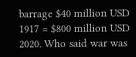barrage $40 million USD 1917 = $800 million USD 2020. Who said war was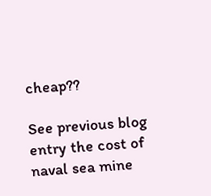cheap??

See previous blog entry the cost of naval sea mine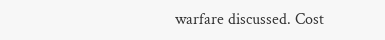warfare discussed. Cost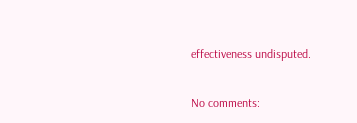effectiveness undisputed.


No comments: